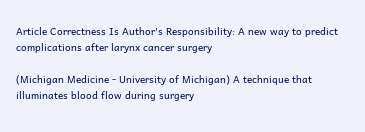Article Correctness Is Author's Responsibility: A new way to predict complications after larynx cancer surgery

(Michigan Medicine - University of Michigan) A technique that illuminates blood flow during surgery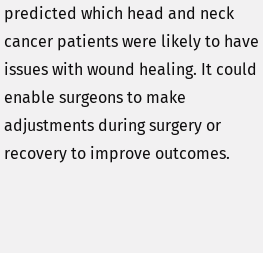predicted which head and neck cancer patients were likely to have issues with wound healing. It could enable surgeons to make adjustments during surgery or recovery to improve outcomes.